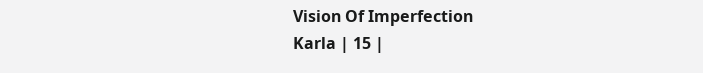Vision Of Imperfection
Karla | 15 |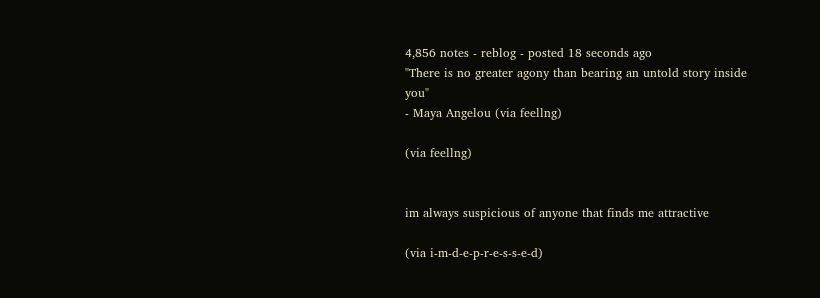4,856 notes - reblog - posted 18 seconds ago
"There is no greater agony than bearing an untold story inside you"
- Maya Angelou (via feellng)

(via feellng)


im always suspicious of anyone that finds me attractive

(via i-m-d-e-p-r-e-s-s-e-d)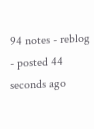94 notes - reblog - posted 44 seconds ago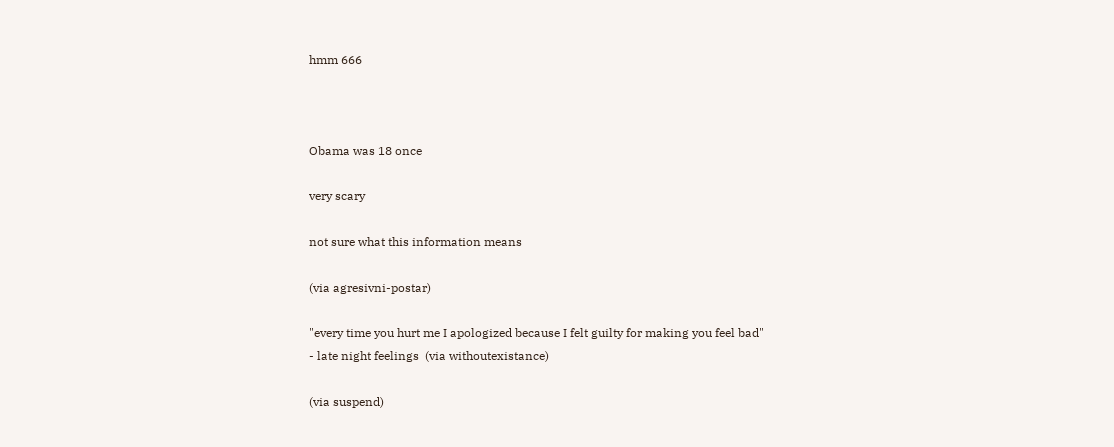hmm 666



Obama was 18 once

very scary

not sure what this information means

(via agresivni-postar)

"every time you hurt me I apologized because I felt guilty for making you feel bad"
- late night feelings  (via withoutexistance)

(via suspend)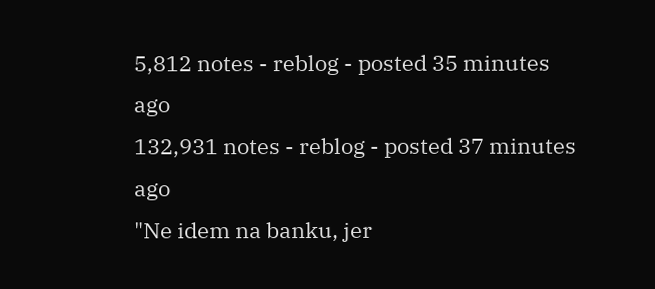5,812 notes - reblog - posted 35 minutes ago
132,931 notes - reblog - posted 37 minutes ago
"Ne idem na banku, jer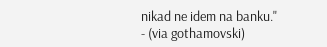nikad ne idem na banku."
- (via gothamovski)